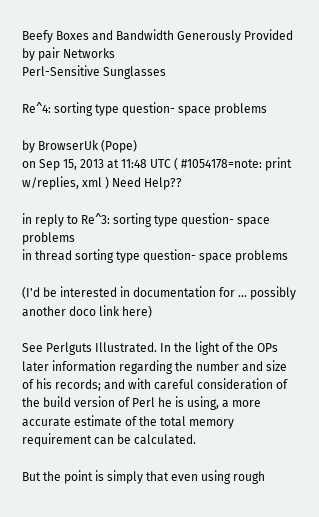Beefy Boxes and Bandwidth Generously Provided by pair Networks
Perl-Sensitive Sunglasses

Re^4: sorting type question- space problems

by BrowserUk (Pope)
on Sep 15, 2013 at 11:48 UTC ( #1054178=note: print w/replies, xml ) Need Help??

in reply to Re^3: sorting type question- space problems
in thread sorting type question- space problems

(I'd be interested in documentation for ... possibly another doco link here)

See Perlguts Illustrated. In the light of the OPs later information regarding the number and size of his records; and with careful consideration of the build version of Perl he is using, a more accurate estimate of the total memory requirement can be calculated.

But the point is simply that even using rough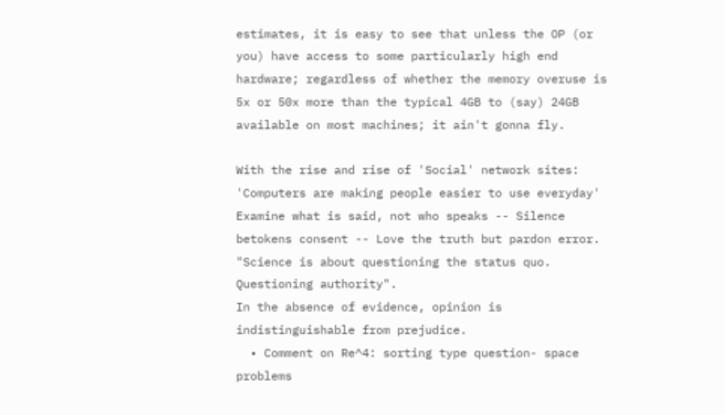estimates, it is easy to see that unless the OP (or you) have access to some particularly high end hardware; regardless of whether the memory overuse is 5x or 50x more than the typical 4GB to (say) 24GB available on most machines; it ain't gonna fly.

With the rise and rise of 'Social' network sites: 'Computers are making people easier to use everyday'
Examine what is said, not who speaks -- Silence betokens consent -- Love the truth but pardon error.
"Science is about questioning the status quo. Questioning authority".
In the absence of evidence, opinion is indistinguishable from prejudice.
  • Comment on Re^4: sorting type question- space problems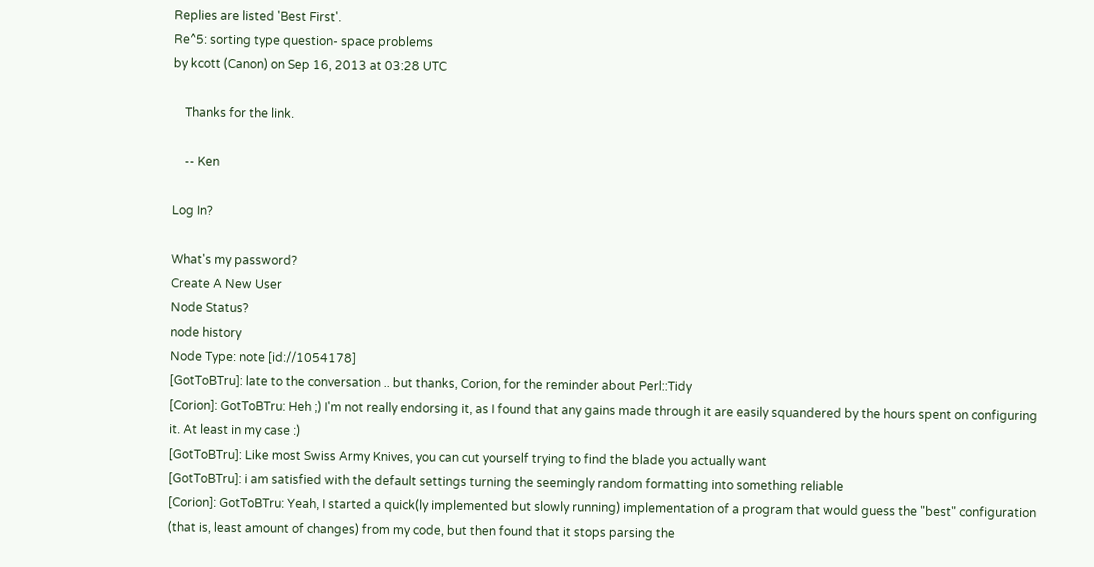Replies are listed 'Best First'.
Re^5: sorting type question- space problems
by kcott (Canon) on Sep 16, 2013 at 03:28 UTC

    Thanks for the link.

    -- Ken

Log In?

What's my password?
Create A New User
Node Status?
node history
Node Type: note [id://1054178]
[GotToBTru]: late to the conversation .. but thanks, Corion, for the reminder about Perl::Tidy
[Corion]: GotToBTru: Heh ;) I'm not really endorsing it, as I found that any gains made through it are easily squandered by the hours spent on configuring it. At least in my case :)
[GotToBTru]: Like most Swiss Army Knives, you can cut yourself trying to find the blade you actually want
[GotToBTru]: i am satisfied with the default settings turning the seemingly random formatting into something reliable
[Corion]: GotToBTru: Yeah, I started a quick(ly implemented but slowly running) implementation of a program that would guess the "best" configuration (that is, least amount of changes) from my code, but then found that it stops parsing the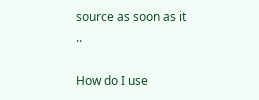source as soon as it ..

How do I use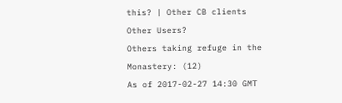this? | Other CB clients
Other Users?
Others taking refuge in the Monastery: (12)
As of 2017-02-27 14:30 GMT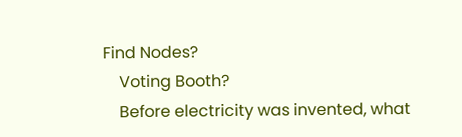Find Nodes?
    Voting Booth?
    Before electricity was invented, what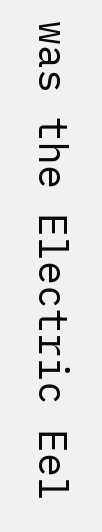was the Electric Eel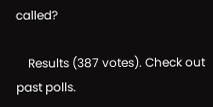called?

    Results (387 votes). Check out past polls.